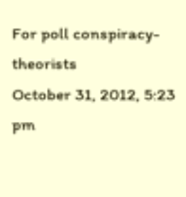For poll conspiracy-theorists
October 31, 2012, 5:23 pm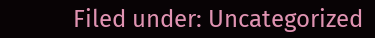Filed under: Uncategorized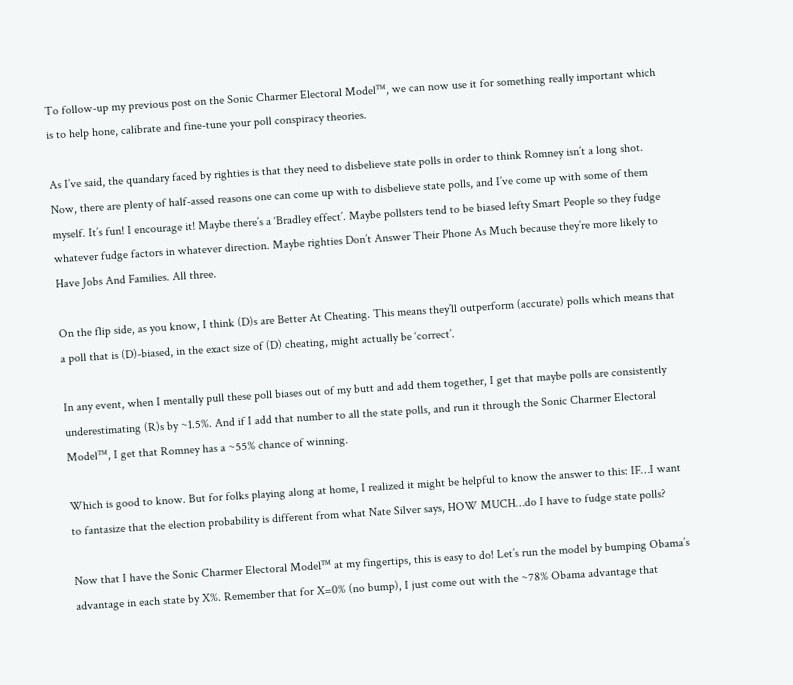To follow-up my previous post on the Sonic Charmer Electoral Model™, we can now use it for something really important which is to help hone, calibrate and fine-tune your poll conspiracy theories.

As I’ve said, the quandary faced by righties is that they need to disbelieve state polls in order to think Romney isn’t a long shot. Now, there are plenty of half-assed reasons one can come up with to disbelieve state polls, and I’ve come up with some of them myself. It’s fun! I encourage it! Maybe there’s a ‘Bradley effect’. Maybe pollsters tend to be biased lefty Smart People so they fudge whatever fudge factors in whatever direction. Maybe righties Don’t Answer Their Phone As Much because they’re more likely to Have Jobs And Families. All three.

On the flip side, as you know, I think (D)s are Better At Cheating. This means they’ll outperform (accurate) polls which means that a poll that is (D)-biased, in the exact size of (D) cheating, might actually be ‘correct’.

In any event, when I mentally pull these poll biases out of my butt and add them together, I get that maybe polls are consistently underestimating (R)s by ~1.5%. And if I add that number to all the state polls, and run it through the Sonic Charmer Electoral Model™, I get that Romney has a ~55% chance of winning.

Which is good to know. But for folks playing along at home, I realized it might be helpful to know the answer to this: IF…I want to fantasize that the election probability is different from what Nate Silver says, HOW MUCH…do I have to fudge state polls?

Now that I have the Sonic Charmer Electoral Model™ at my fingertips, this is easy to do! Let’s run the model by bumping Obama’s advantage in each state by X%. Remember that for X=0% (no bump), I just come out with the ~78% Obama advantage that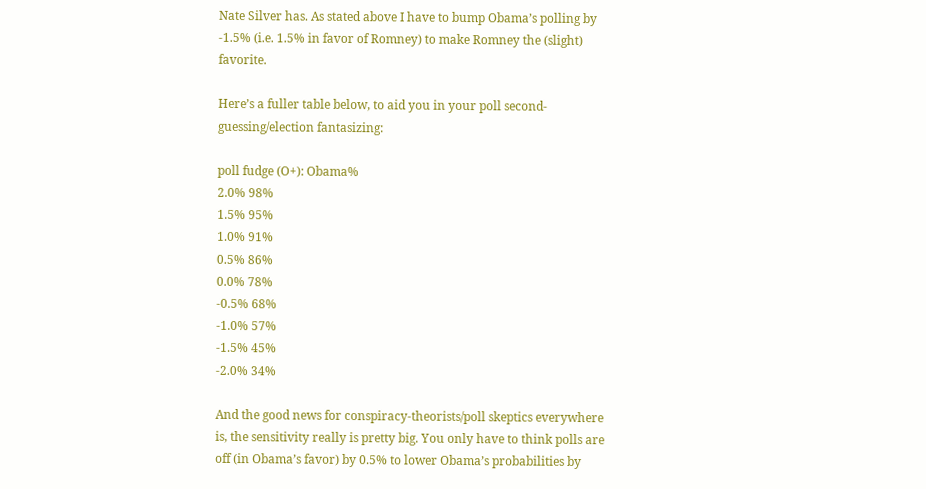Nate Silver has. As stated above I have to bump Obama’s polling by -1.5% (i.e. 1.5% in favor of Romney) to make Romney the (slight) favorite.

Here’s a fuller table below, to aid you in your poll second-guessing/election fantasizing:

poll fudge (O+): Obama%
2.0% 98%
1.5% 95%
1.0% 91%
0.5% 86%
0.0% 78%
-0.5% 68%
-1.0% 57%
-1.5% 45%
-2.0% 34%

And the good news for conspiracy-theorists/poll skeptics everywhere is, the sensitivity really is pretty big. You only have to think polls are off (in Obama’s favor) by 0.5% to lower Obama’s probabilities by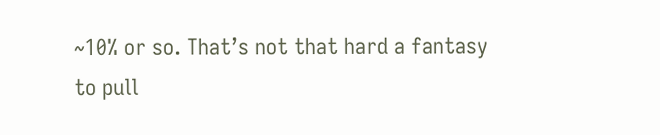~10% or so. That’s not that hard a fantasy to pull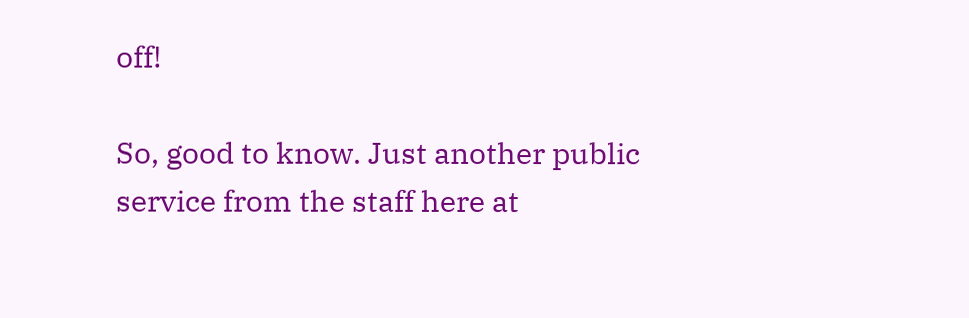off!

So, good to know. Just another public service from the staff here at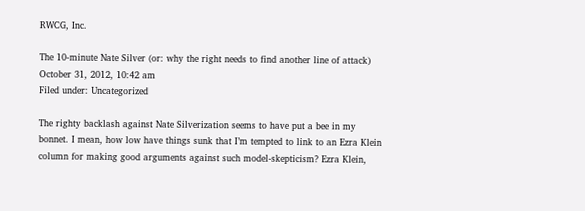RWCG, Inc.

The 10-minute Nate Silver (or: why the right needs to find another line of attack)
October 31, 2012, 10:42 am
Filed under: Uncategorized

The righty backlash against Nate Silverization seems to have put a bee in my bonnet. I mean, how low have things sunk that I’m tempted to link to an Ezra Klein column for making good arguments against such model-skepticism? Ezra Klein,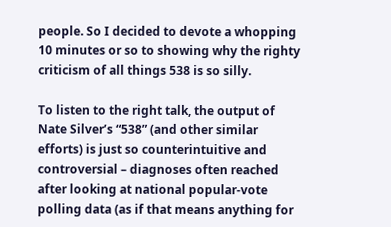people. So I decided to devote a whopping 10 minutes or so to showing why the righty criticism of all things 538 is so silly.

To listen to the right talk, the output of Nate Silver’s “538” (and other similar efforts) is just so counterintuitive and controversial – diagnoses often reached after looking at national popular-vote polling data (as if that means anything for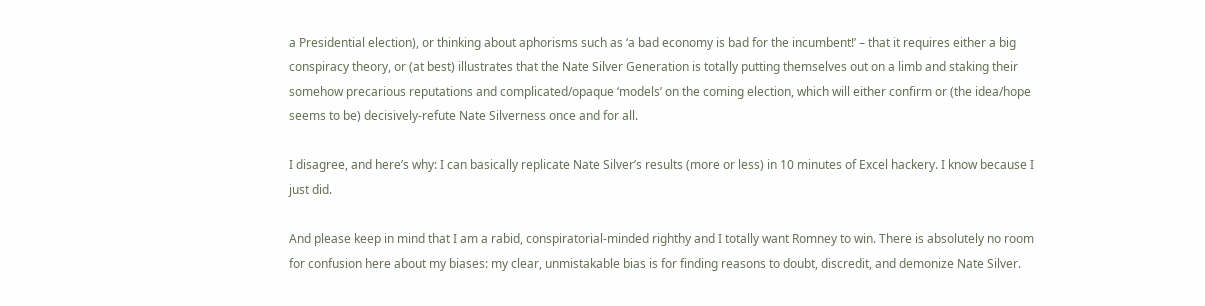a Presidential election), or thinking about aphorisms such as ‘a bad economy is bad for the incumbent!’ – that it requires either a big conspiracy theory, or (at best) illustrates that the Nate Silver Generation is totally putting themselves out on a limb and staking their somehow precarious reputations and complicated/opaque ‘models’ on the coming election, which will either confirm or (the idea/hope seems to be) decisively-refute Nate Silverness once and for all.

I disagree, and here’s why: I can basically replicate Nate Silver’s results (more or less) in 10 minutes of Excel hackery. I know because I just did.

And please keep in mind that I am a rabid, conspiratorial-minded righthy and I totally want Romney to win. There is absolutely no room for confusion here about my biases: my clear, unmistakable bias is for finding reasons to doubt, discredit, and demonize Nate Silver.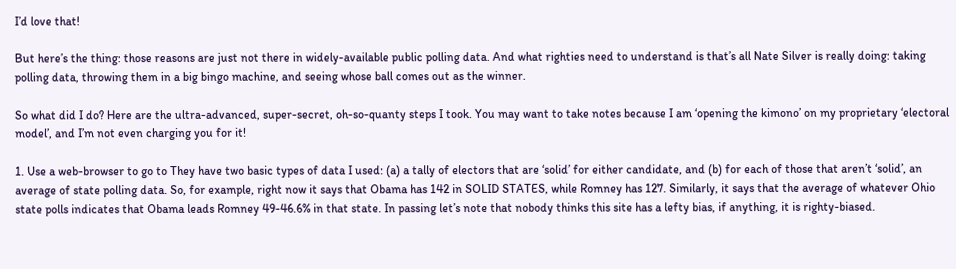I’d love that!

But here’s the thing: those reasons are just not there in widely-available public polling data. And what righties need to understand is that’s all Nate Silver is really doing: taking polling data, throwing them in a big bingo machine, and seeing whose ball comes out as the winner.

So what did I do? Here are the ultra-advanced, super-secret, oh-so-quanty steps I took. You may want to take notes because I am ‘opening the kimono’ on my proprietary ‘electoral model’, and I’m not even charging you for it!

1. Use a web-browser to go to They have two basic types of data I used: (a) a tally of electors that are ‘solid’ for either candidate, and (b) for each of those that aren’t ‘solid’, an average of state polling data. So, for example, right now it says that Obama has 142 in SOLID STATES, while Romney has 127. Similarly, it says that the average of whatever Ohio state polls indicates that Obama leads Romney 49-46.6% in that state. In passing let’s note that nobody thinks this site has a lefty bias, if anything, it is righty-biased.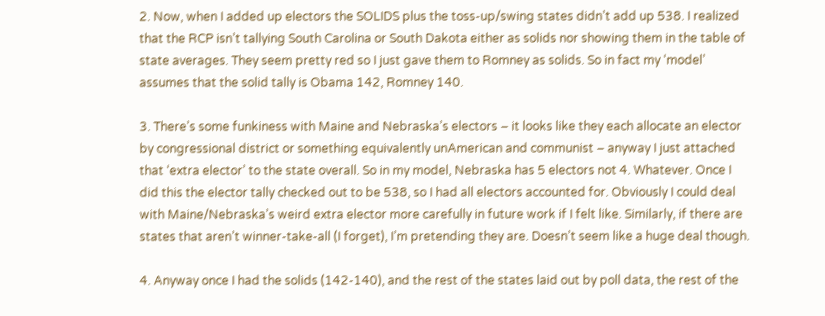2. Now, when I added up electors the SOLIDS plus the toss-up/swing states didn’t add up 538. I realized that the RCP isn’t tallying South Carolina or South Dakota either as solids nor showing them in the table of state averages. They seem pretty red so I just gave them to Romney as solids. So in fact my ‘model’ assumes that the solid tally is Obama 142, Romney 140.

3. There’s some funkiness with Maine and Nebraska’s electors – it looks like they each allocate an elector by congressional district or something equivalently unAmerican and communist – anyway I just attached that ‘extra elector’ to the state overall. So in my model, Nebraska has 5 electors not 4. Whatever. Once I did this the elector tally checked out to be 538, so I had all electors accounted for. Obviously I could deal with Maine/Nebraska’s weird extra elector more carefully in future work if I felt like. Similarly, if there are states that aren’t winner-take-all (I forget), I’m pretending they are. Doesn’t seem like a huge deal though.

4. Anyway once I had the solids (142-140), and the rest of the states laid out by poll data, the rest of the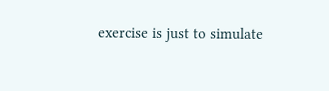exercise is just to simulate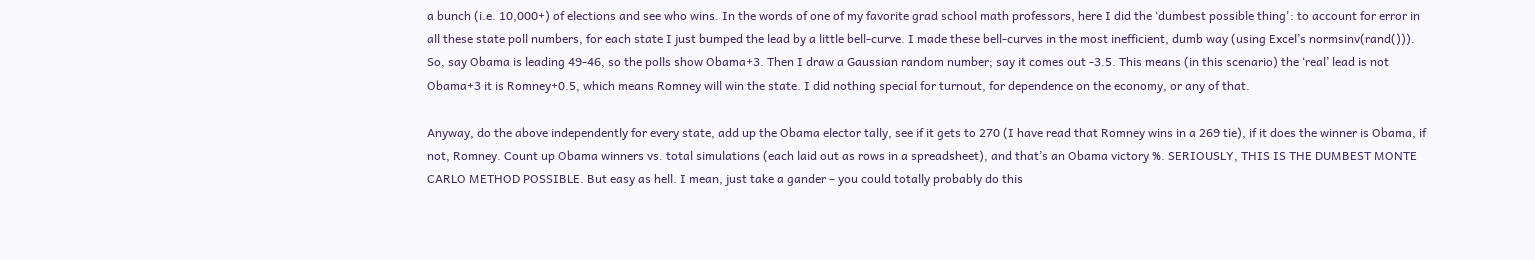a bunch (i.e. 10,000+) of elections and see who wins. In the words of one of my favorite grad school math professors, here I did the ‘dumbest possible thing': to account for error in all these state poll numbers, for each state I just bumped the lead by a little bell-curve. I made these bell-curves in the most inefficient, dumb way (using Excel’s normsinv(rand())). So, say Obama is leading 49-46, so the polls show Obama+3. Then I draw a Gaussian random number; say it comes out -3.5. This means (in this scenario) the ‘real’ lead is not Obama+3 it is Romney+0.5, which means Romney will win the state. I did nothing special for turnout, for dependence on the economy, or any of that.

Anyway, do the above independently for every state, add up the Obama elector tally, see if it gets to 270 (I have read that Romney wins in a 269 tie), if it does the winner is Obama, if not, Romney. Count up Obama winners vs. total simulations (each laid out as rows in a spreadsheet), and that’s an Obama victory %. SERIOUSLY, THIS IS THE DUMBEST MONTE CARLO METHOD POSSIBLE. But easy as hell. I mean, just take a gander – you could totally probably do this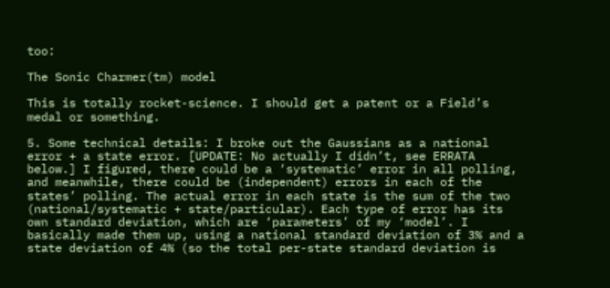too:

The Sonic Charmer(tm) model

This is totally rocket-science. I should get a patent or a Field’s medal or something.

5. Some technical details: I broke out the Gaussians as a national error + a state error. [UPDATE: No actually I didn’t, see ERRATA below.] I figured, there could be a ‘systematic’ error in all polling, and meanwhile, there could be (independent) errors in each of the states’ polling. The actual error in each state is the sum of the two (national/systematic + state/particular). Each type of error has its own standard deviation, which are ‘parameters’ of my ‘model’. I basically made them up, using a national standard deviation of 3% and a state deviation of 4% (so the total per-state standard deviation is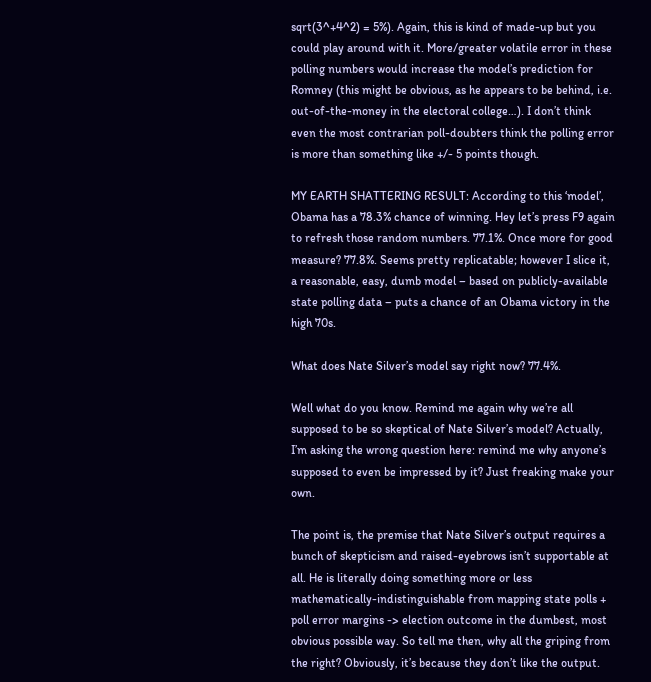sqrt(3^+4^2) = 5%). Again, this is kind of made-up but you could play around with it. More/greater volatile error in these polling numbers would increase the model’s prediction for Romney (this might be obvious, as he appears to be behind, i.e. out-of-the-money in the electoral college…). I don’t think even the most contrarian poll-doubters think the polling error is more than something like +/- 5 points though.

MY EARTH SHATTERING RESULT: According to this ‘model’, Obama has a 78.3% chance of winning. Hey let’s press F9 again to refresh those random numbers. 77.1%. Once more for good measure? 77.8%. Seems pretty replicatable; however I slice it, a reasonable, easy, dumb model – based on publicly-available state polling data – puts a chance of an Obama victory in the high 70s.

What does Nate Silver’s model say right now? 77.4%.

Well what do you know. Remind me again why we’re all supposed to be so skeptical of Nate Silver’s model? Actually, I’m asking the wrong question here: remind me why anyone’s supposed to even be impressed by it? Just freaking make your own.

The point is, the premise that Nate Silver’s output requires a bunch of skepticism and raised-eyebrows isn’t supportable at all. He is literally doing something more or less mathematically-indistinguishable from mapping state polls + poll error margins -> election outcome in the dumbest, most obvious possible way. So tell me then, why all the griping from the right? Obviously, it’s because they don’t like the output.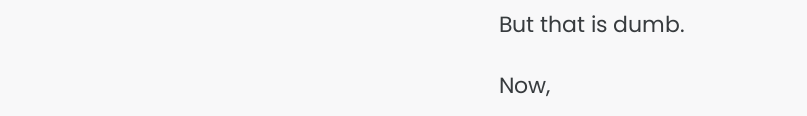But that is dumb.

Now,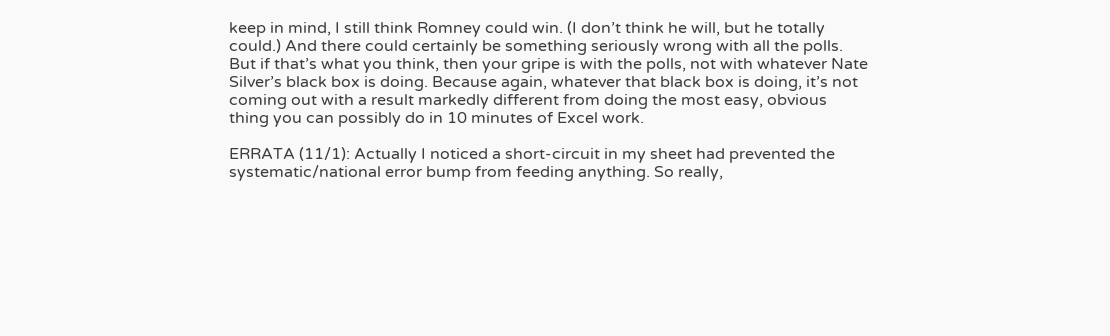keep in mind, I still think Romney could win. (I don’t think he will, but he totally could.) And there could certainly be something seriously wrong with all the polls. But if that’s what you think, then your gripe is with the polls, not with whatever Nate Silver’s black box is doing. Because again, whatever that black box is doing, it’s not coming out with a result markedly different from doing the most easy, obvious thing you can possibly do in 10 minutes of Excel work.

ERRATA (11/1): Actually I noticed a short-circuit in my sheet had prevented the systematic/national error bump from feeding anything. So really,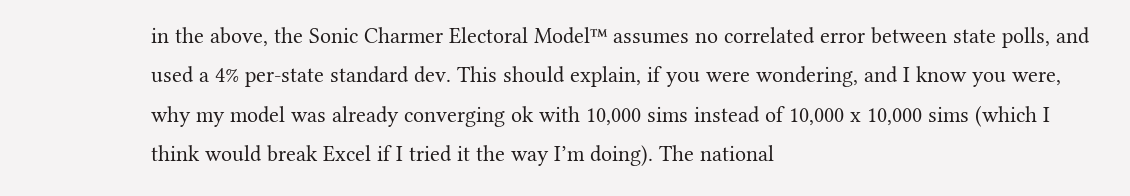in the above, the Sonic Charmer Electoral Model™ assumes no correlated error between state polls, and used a 4% per-state standard dev. This should explain, if you were wondering, and I know you were, why my model was already converging ok with 10,000 sims instead of 10,000 x 10,000 sims (which I think would break Excel if I tried it the way I’m doing). The national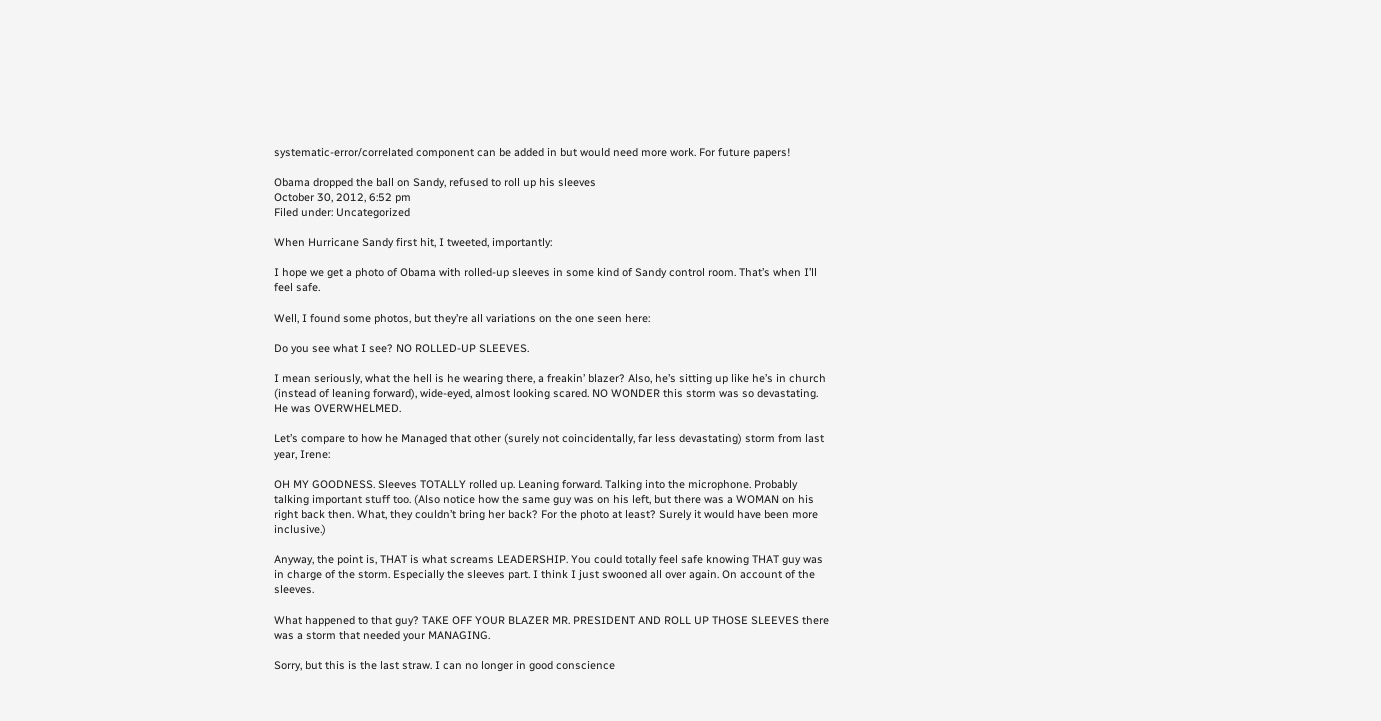systematic-error/correlated component can be added in but would need more work. For future papers!

Obama dropped the ball on Sandy, refused to roll up his sleeves
October 30, 2012, 6:52 pm
Filed under: Uncategorized

When Hurricane Sandy first hit, I tweeted, importantly:

I hope we get a photo of Obama with rolled-up sleeves in some kind of Sandy control room. That’s when I’ll feel safe.

Well, I found some photos, but they’re all variations on the one seen here:

Do you see what I see? NO ROLLED-UP SLEEVES.

I mean seriously, what the hell is he wearing there, a freakin’ blazer? Also, he’s sitting up like he’s in church (instead of leaning forward), wide-eyed, almost looking scared. NO WONDER this storm was so devastating. He was OVERWHELMED.

Let’s compare to how he Managed that other (surely not coincidentally, far less devastating) storm from last year, Irene:

OH MY GOODNESS. Sleeves TOTALLY rolled up. Leaning forward. Talking into the microphone. Probably talking important stuff too. (Also notice how the same guy was on his left, but there was a WOMAN on his right back then. What, they couldn’t bring her back? For the photo at least? Surely it would have been more inclusive.)

Anyway, the point is, THAT is what screams LEADERSHIP. You could totally feel safe knowing THAT guy was in charge of the storm. Especially the sleeves part. I think I just swooned all over again. On account of the sleeves.

What happened to that guy? TAKE OFF YOUR BLAZER MR. PRESIDENT AND ROLL UP THOSE SLEEVES there was a storm that needed your MANAGING.

Sorry, but this is the last straw. I can no longer in good conscience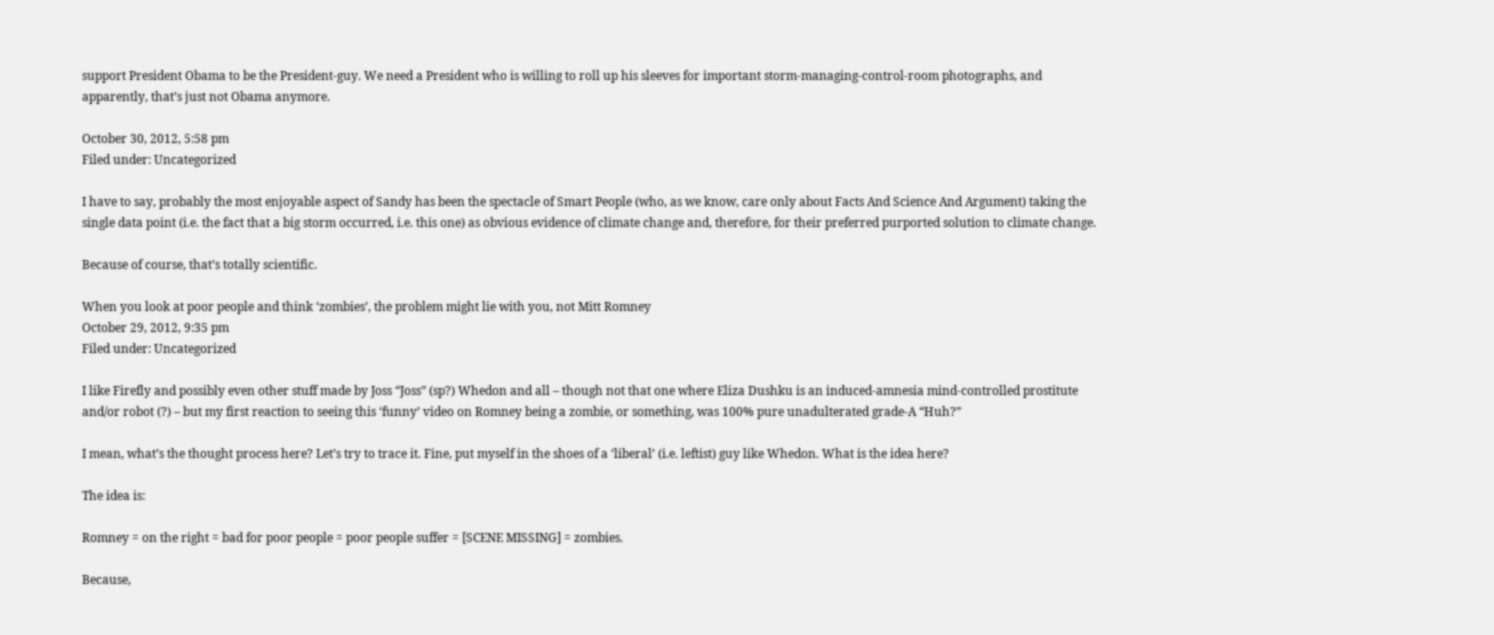support President Obama to be the President-guy. We need a President who is willing to roll up his sleeves for important storm-managing-control-room photographs, and apparently, that’s just not Obama anymore.

October 30, 2012, 5:58 pm
Filed under: Uncategorized

I have to say, probably the most enjoyable aspect of Sandy has been the spectacle of Smart People (who, as we know, care only about Facts And Science And Argument) taking the single data point (i.e. the fact that a big storm occurred, i.e. this one) as obvious evidence of climate change and, therefore, for their preferred purported solution to climate change.

Because of course, that’s totally scientific.

When you look at poor people and think ‘zombies’, the problem might lie with you, not Mitt Romney
October 29, 2012, 9:35 pm
Filed under: Uncategorized

I like Firefly and possibly even other stuff made by Joss “Joss” (sp?) Whedon and all – though not that one where Eliza Dushku is an induced-amnesia mind-controlled prostitute and/or robot (?) – but my first reaction to seeing this ‘funny’ video on Romney being a zombie, or something, was 100% pure unadulterated grade-A “Huh?”

I mean, what’s the thought process here? Let’s try to trace it. Fine, put myself in the shoes of a ‘liberal’ (i.e. leftist) guy like Whedon. What is the idea here?

The idea is:

Romney = on the right = bad for poor people = poor people suffer = [SCENE MISSING] = zombies.

Because,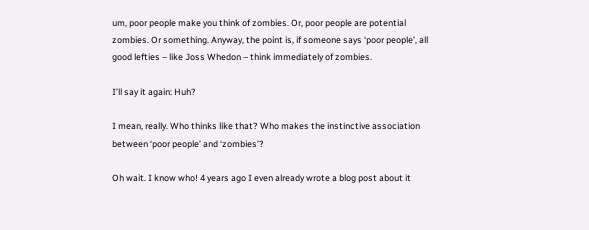um, poor people make you think of zombies. Or, poor people are potential zombies. Or something. Anyway, the point is, if someone says ‘poor people’, all good lefties – like Joss Whedon – think immediately of zombies.

I’ll say it again: Huh?

I mean, really. Who thinks like that? Who makes the instinctive association between ‘poor people’ and ‘zombies’?

Oh wait. I know who! 4 years ago I even already wrote a blog post about it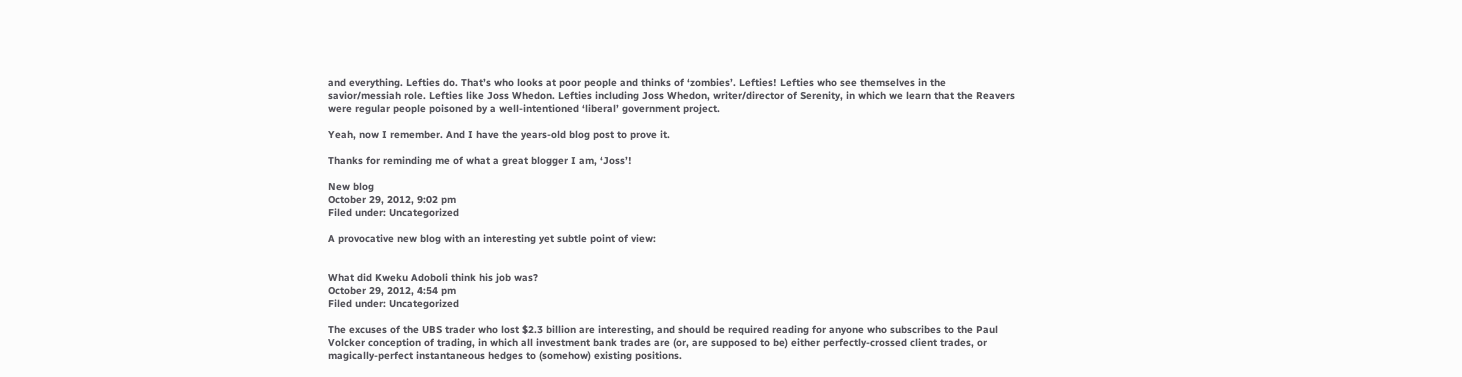and everything. Lefties do. That’s who looks at poor people and thinks of ‘zombies’. Lefties! Lefties who see themselves in the savior/messiah role. Lefties like Joss Whedon. Lefties including Joss Whedon, writer/director of Serenity, in which we learn that the Reavers were regular people poisoned by a well-intentioned ‘liberal’ government project.

Yeah, now I remember. And I have the years-old blog post to prove it.

Thanks for reminding me of what a great blogger I am, ‘Joss’!

New blog
October 29, 2012, 9:02 pm
Filed under: Uncategorized

A provocative new blog with an interesting yet subtle point of view:


What did Kweku Adoboli think his job was?
October 29, 2012, 4:54 pm
Filed under: Uncategorized

The excuses of the UBS trader who lost $2.3 billion are interesting, and should be required reading for anyone who subscribes to the Paul Volcker conception of trading, in which all investment bank trades are (or, are supposed to be) either perfectly-crossed client trades, or magically-perfect instantaneous hedges to (somehow) existing positions.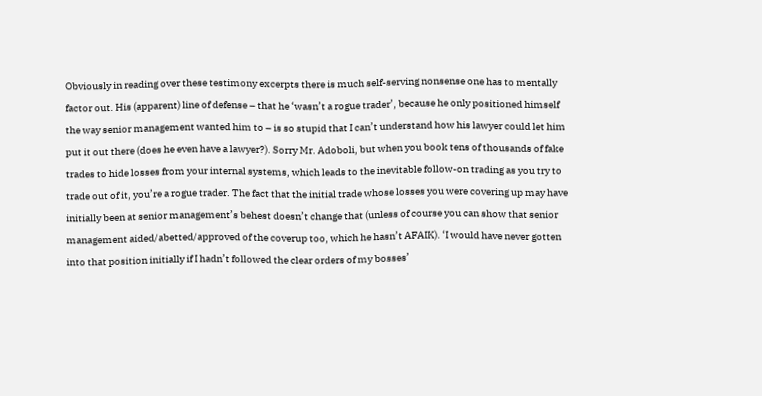Obviously in reading over these testimony excerpts there is much self-serving nonsense one has to mentally factor out. His (apparent) line of defense – that he ‘wasn’t a rogue trader’, because he only positioned himself the way senior management wanted him to – is so stupid that I can’t understand how his lawyer could let him put it out there (does he even have a lawyer?). Sorry Mr. Adoboli, but when you book tens of thousands of fake trades to hide losses from your internal systems, which leads to the inevitable follow-on trading as you try to trade out of it, you’re a rogue trader. The fact that the initial trade whose losses you were covering up may have initially been at senior management’s behest doesn’t change that (unless of course you can show that senior management aided/abetted/approved of the coverup too, which he hasn’t AFAIK). ‘I would have never gotten into that position initially if I hadn’t followed the clear orders of my bosses’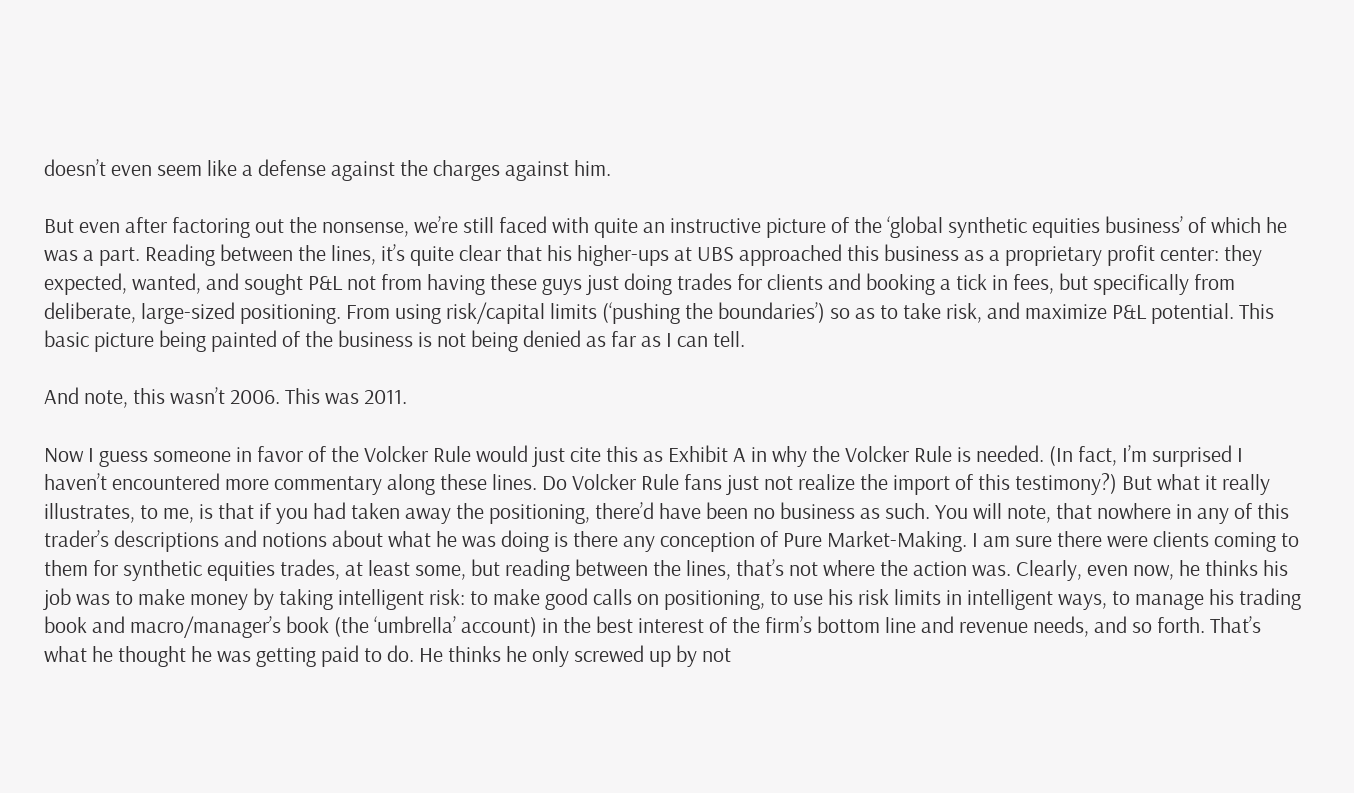doesn’t even seem like a defense against the charges against him.

But even after factoring out the nonsense, we’re still faced with quite an instructive picture of the ‘global synthetic equities business’ of which he was a part. Reading between the lines, it’s quite clear that his higher-ups at UBS approached this business as a proprietary profit center: they expected, wanted, and sought P&L not from having these guys just doing trades for clients and booking a tick in fees, but specifically from deliberate, large-sized positioning. From using risk/capital limits (‘pushing the boundaries’) so as to take risk, and maximize P&L potential. This basic picture being painted of the business is not being denied as far as I can tell.

And note, this wasn’t 2006. This was 2011.

Now I guess someone in favor of the Volcker Rule would just cite this as Exhibit A in why the Volcker Rule is needed. (In fact, I’m surprised I haven’t encountered more commentary along these lines. Do Volcker Rule fans just not realize the import of this testimony?) But what it really illustrates, to me, is that if you had taken away the positioning, there’d have been no business as such. You will note, that nowhere in any of this trader’s descriptions and notions about what he was doing is there any conception of Pure Market-Making. I am sure there were clients coming to them for synthetic equities trades, at least some, but reading between the lines, that’s not where the action was. Clearly, even now, he thinks his job was to make money by taking intelligent risk: to make good calls on positioning, to use his risk limits in intelligent ways, to manage his trading book and macro/manager’s book (the ‘umbrella’ account) in the best interest of the firm’s bottom line and revenue needs, and so forth. That’s what he thought he was getting paid to do. He thinks he only screwed up by not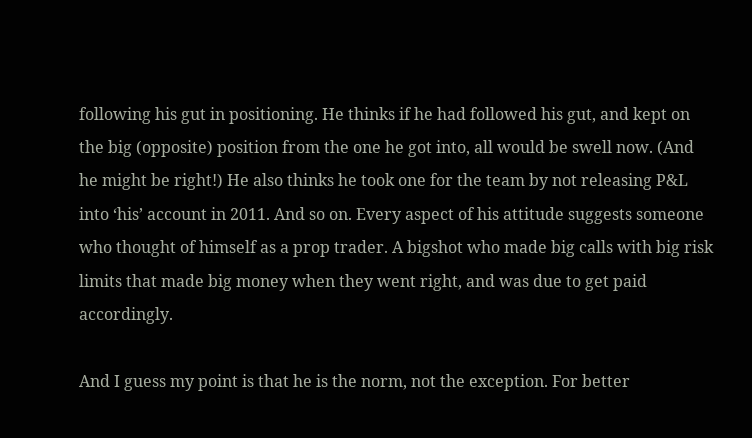following his gut in positioning. He thinks if he had followed his gut, and kept on the big (opposite) position from the one he got into, all would be swell now. (And he might be right!) He also thinks he took one for the team by not releasing P&L into ‘his’ account in 2011. And so on. Every aspect of his attitude suggests someone who thought of himself as a prop trader. A bigshot who made big calls with big risk limits that made big money when they went right, and was due to get paid accordingly.

And I guess my point is that he is the norm, not the exception. For better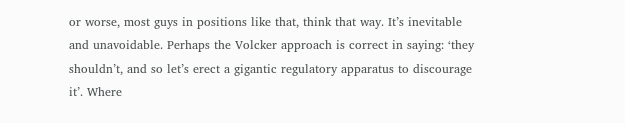or worse, most guys in positions like that, think that way. It’s inevitable and unavoidable. Perhaps the Volcker approach is correct in saying: ‘they shouldn’t, and so let’s erect a gigantic regulatory apparatus to discourage it’. Where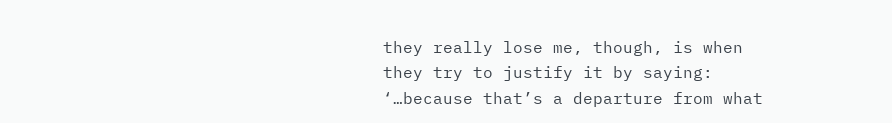they really lose me, though, is when they try to justify it by saying: ‘…because that’s a departure from what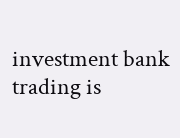investment bank trading is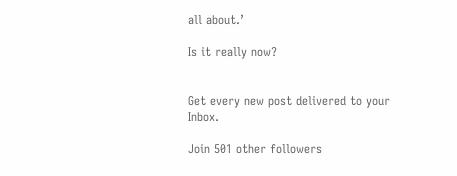all about.’

Is it really now?


Get every new post delivered to your Inbox.

Join 501 other followers